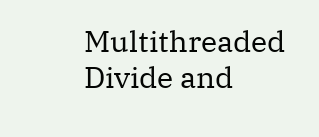Multithreaded Divide and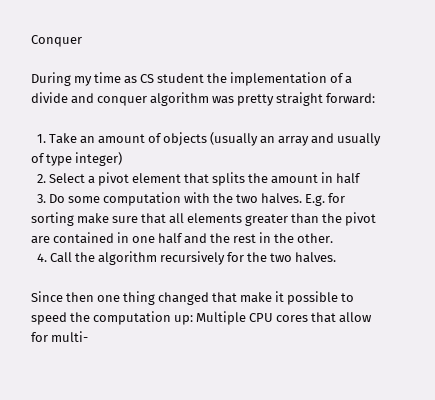Conquer

During my time as CS student the implementation of a divide and conquer algorithm was pretty straight forward:

  1. Take an amount of objects (usually an array and usually of type integer)
  2. Select a pivot element that splits the amount in half
  3. Do some computation with the two halves. E.g. for sorting make sure that all elements greater than the pivot are contained in one half and the rest in the other.
  4. Call the algorithm recursively for the two halves.

Since then one thing changed that make it possible to speed the computation up: Multiple CPU cores that allow for multi-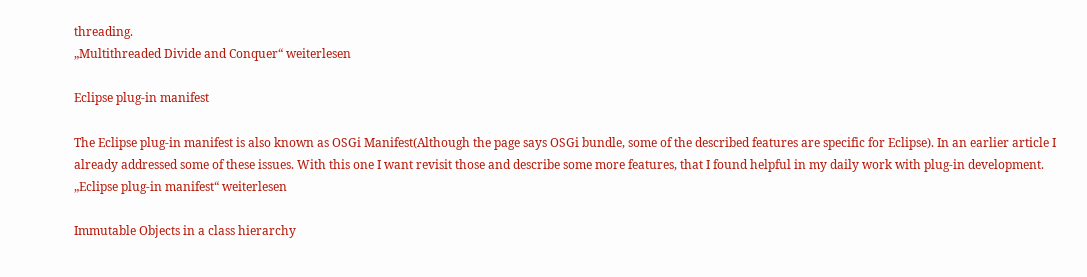threading.
„Multithreaded Divide and Conquer“ weiterlesen

Eclipse plug-in manifest

The Eclipse plug-in manifest is also known as OSGi Manifest(Although the page says OSGi bundle, some of the described features are specific for Eclipse). In an earlier article I already addressed some of these issues. With this one I want revisit those and describe some more features, that I found helpful in my daily work with plug-in development. „Eclipse plug-in manifest“ weiterlesen

Immutable Objects in a class hierarchy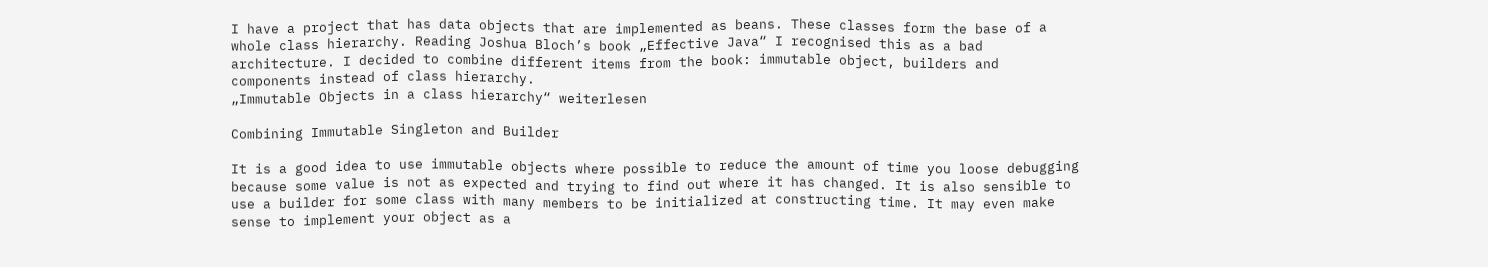I have a project that has data objects that are implemented as beans. These classes form the base of a whole class hierarchy. Reading Joshua Bloch’s book „Effective Java“ I recognised this as a bad architecture. I decided to combine different items from the book: immutable object, builders and components instead of class hierarchy.
„Immutable Objects in a class hierarchy“ weiterlesen

Combining Immutable Singleton and Builder

It is a good idea to use immutable objects where possible to reduce the amount of time you loose debugging because some value is not as expected and trying to find out where it has changed. It is also sensible to use a builder for some class with many members to be initialized at constructing time. It may even make sense to implement your object as a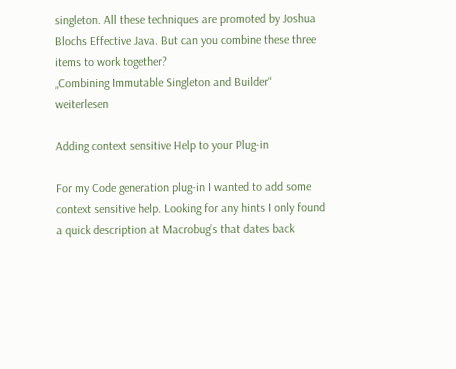singleton. All these techniques are promoted by Joshua Blochs Effective Java. But can you combine these three items to work together?
„Combining Immutable Singleton and Builder“ weiterlesen

Adding context sensitive Help to your Plug-in

For my Code generation plug-in I wanted to add some context sensitive help. Looking for any hints I only found a quick description at Macrobug’s that dates back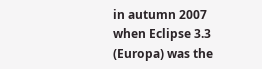in autumn 2007 when Eclipse 3.3 (Europa) was the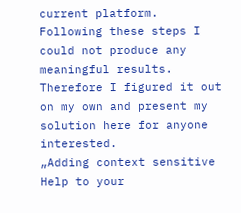current platform. Following these steps I could not produce any meaningful results. Therefore I figured it out on my own and present my solution here for anyone interested.
„Adding context sensitive Help to your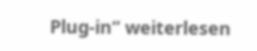Plug-in“ weiterlesen